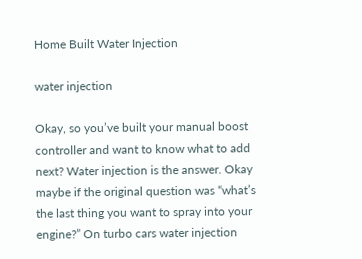Home Built Water Injection

water injection

Okay, so you’ve built your manual boost controller and want to know what to add next? Water injection is the answer. Okay maybe if the original question was “what’s the last thing you want to spray into your engine?” On turbo cars water injection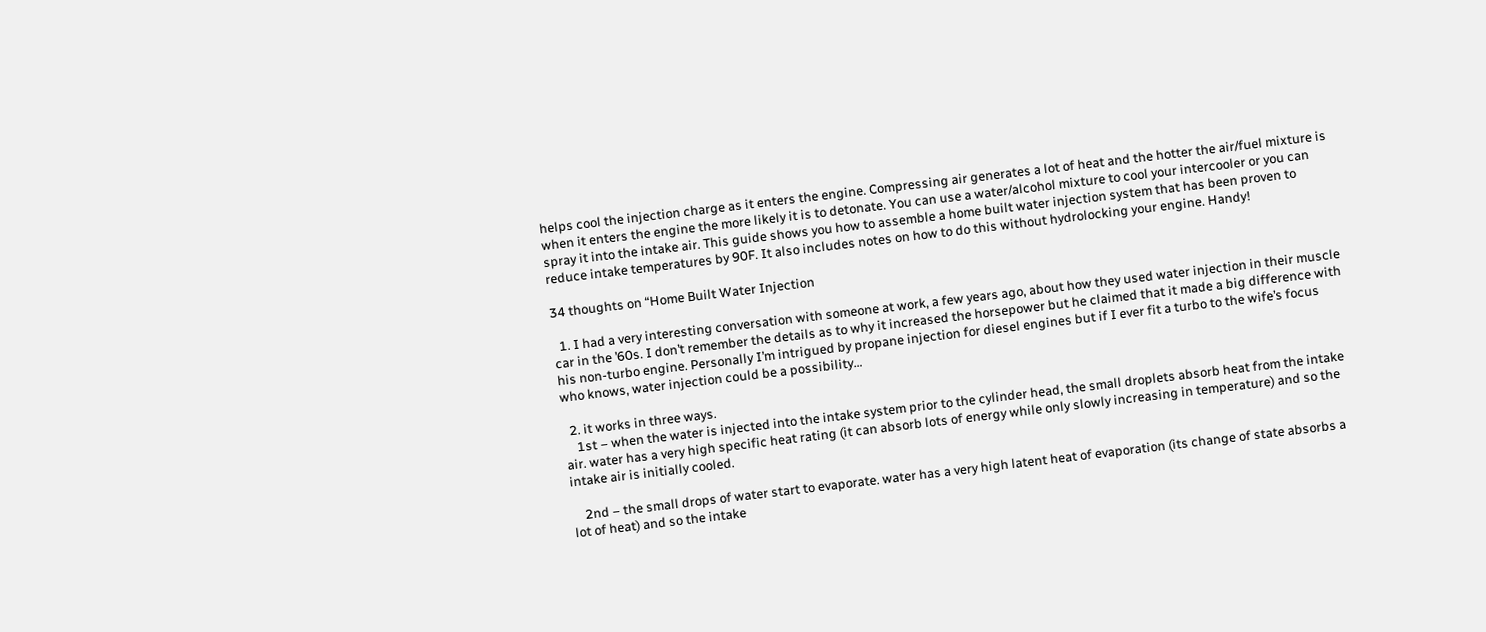helps cool the injection charge as it enters the engine. Compressing air generates a lot of heat and the hotter the air/fuel mixture is when it enters the engine the more likely it is to detonate. You can use a water/alcohol mixture to cool your intercooler or you can spray it into the intake air. This guide shows you how to assemble a home built water injection system that has been proven to reduce intake temperatures by 90F. It also includes notes on how to do this without hydrolocking your engine. Handy!

34 thoughts on “Home Built Water Injection

  1. I had a very interesting conversation with someone at work, a few years ago, about how they used water injection in their muscle car in the ’60s. I don’t remember the details as to why it increased the horsepower but he claimed that it made a big difference with his non-turbo engine. Personally I’m intrigued by propane injection for diesel engines but if I ever fit a turbo to the wife’s focus who knows, water injection could be a possibility…

  2. it works in three ways.
    1st – when the water is injected into the intake system prior to the cylinder head, the small droplets absorb heat from the intake air. water has a very high specific heat rating (it can absorb lots of energy while only slowly increasing in temperature) and so the intake air is initially cooled.

    2nd – the small drops of water start to evaporate. water has a very high latent heat of evaporation (its change of state absorbs a lot of heat) and so the intake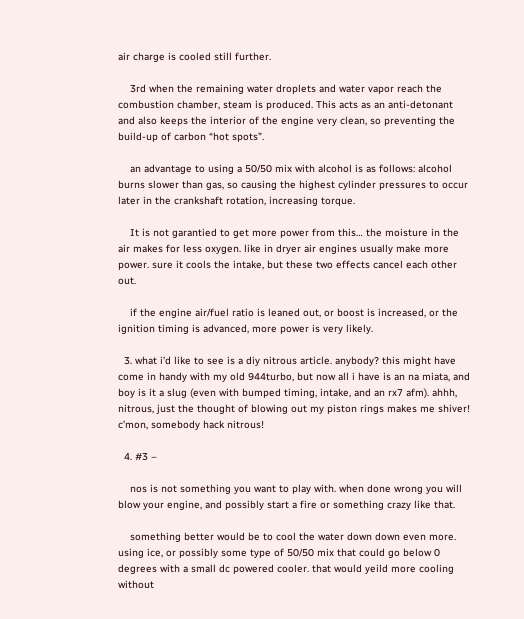air charge is cooled still further.

    3rd when the remaining water droplets and water vapor reach the combustion chamber, steam is produced. This acts as an anti-detonant and also keeps the interior of the engine very clean, so preventing the build-up of carbon “hot spots”.

    an advantage to using a 50/50 mix with alcohol is as follows: alcohol burns slower than gas, so causing the highest cylinder pressures to occur later in the crankshaft rotation, increasing torque.

    It is not garantied to get more power from this… the moisture in the air makes for less oxygen. like in dryer air engines usually make more power. sure it cools the intake, but these two effects cancel each other out.

    if the engine air/fuel ratio is leaned out, or boost is increased, or the ignition timing is advanced, more power is very likely.

  3. what i’d like to see is a diy nitrous article. anybody? this might have come in handy with my old 944turbo, but now all i have is an na miata, and boy is it a slug (even with bumped timing, intake, and an rx7 afm). ahhh, nitrous, just the thought of blowing out my piston rings makes me shiver! c’mon, somebody hack nitrous!

  4. #3 –

    nos is not something you want to play with. when done wrong you will blow your engine, and possibly start a fire or something crazy like that.

    something better would be to cool the water down down even more. using ice, or possibly some type of 50/50 mix that could go below 0 degrees with a small dc powered cooler. that would yeild more cooling without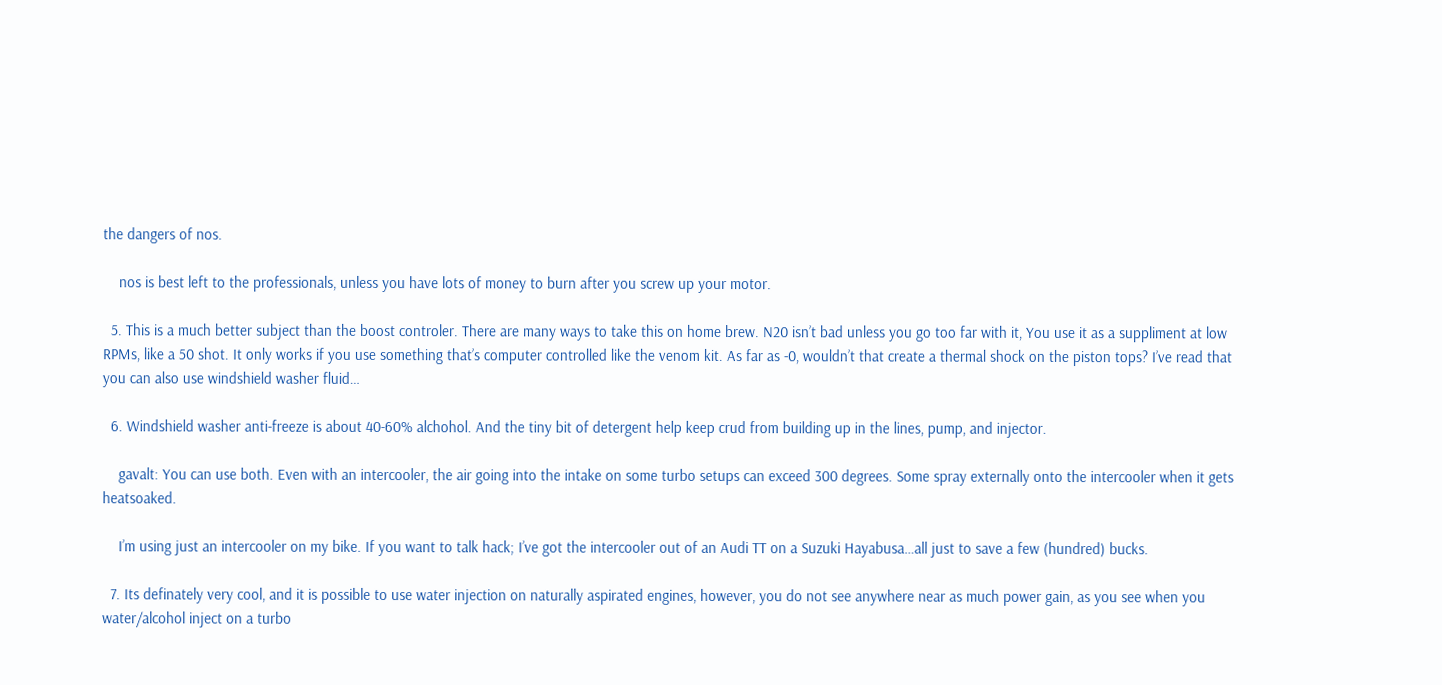the dangers of nos.

    nos is best left to the professionals, unless you have lots of money to burn after you screw up your motor.

  5. This is a much better subject than the boost controler. There are many ways to take this on home brew. N20 isn’t bad unless you go too far with it, You use it as a suppliment at low RPMs, like a 50 shot. It only works if you use something that’s computer controlled like the venom kit. As far as -0, wouldn’t that create a thermal shock on the piston tops? I’ve read that you can also use windshield washer fluid…

  6. Windshield washer anti-freeze is about 40-60% alchohol. And the tiny bit of detergent help keep crud from building up in the lines, pump, and injector.

    gavalt: You can use both. Even with an intercooler, the air going into the intake on some turbo setups can exceed 300 degrees. Some spray externally onto the intercooler when it gets heatsoaked.

    I’m using just an intercooler on my bike. If you want to talk hack; I’ve got the intercooler out of an Audi TT on a Suzuki Hayabusa…all just to save a few (hundred) bucks.

  7. Its definately very cool, and it is possible to use water injection on naturally aspirated engines, however, you do not see anywhere near as much power gain, as you see when you water/alcohol inject on a turbo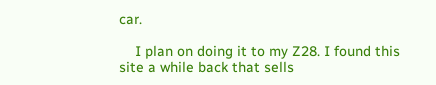car.

    I plan on doing it to my Z28. I found this site a while back that sells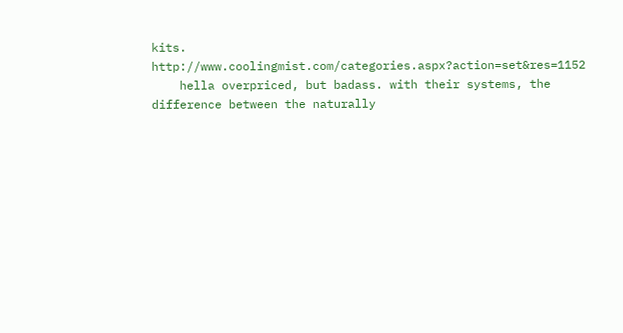kits. http://www.coolingmist.com/categories.aspx?action=set&res=1152
    hella overpriced, but badass. with their systems, the difference between the naturally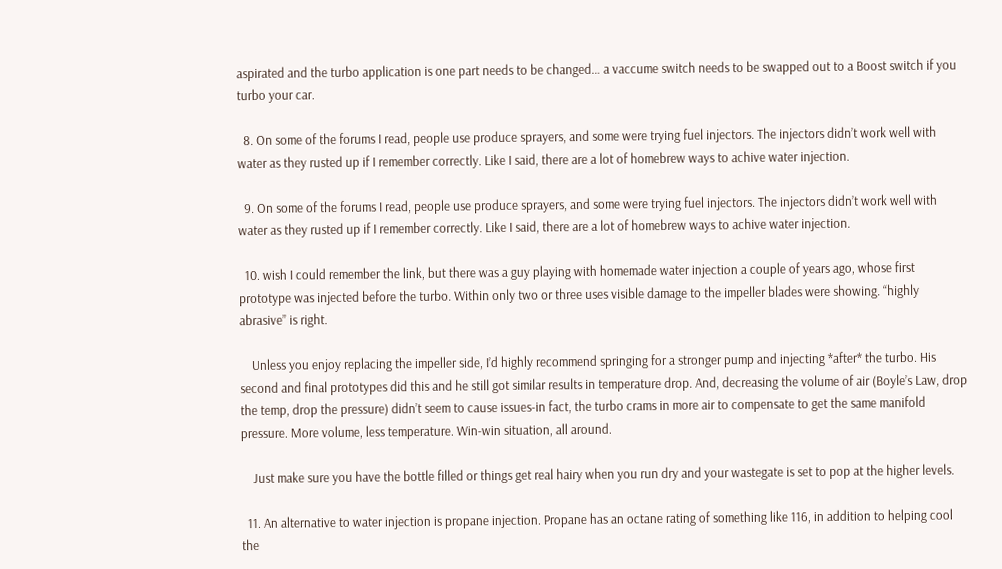aspirated and the turbo application is one part needs to be changed… a vaccume switch needs to be swapped out to a Boost switch if you turbo your car.

  8. On some of the forums I read, people use produce sprayers, and some were trying fuel injectors. The injectors didn’t work well with water as they rusted up if I remember correctly. Like I said, there are a lot of homebrew ways to achive water injection.

  9. On some of the forums I read, people use produce sprayers, and some were trying fuel injectors. The injectors didn’t work well with water as they rusted up if I remember correctly. Like I said, there are a lot of homebrew ways to achive water injection.

  10. wish I could remember the link, but there was a guy playing with homemade water injection a couple of years ago, whose first prototype was injected before the turbo. Within only two or three uses visible damage to the impeller blades were showing. “highly abrasive” is right.

    Unless you enjoy replacing the impeller side, I’d highly recommend springing for a stronger pump and injecting *after* the turbo. His second and final prototypes did this and he still got similar results in temperature drop. And, decreasing the volume of air (Boyle’s Law, drop the temp, drop the pressure) didn’t seem to cause issues-in fact, the turbo crams in more air to compensate to get the same manifold pressure. More volume, less temperature. Win-win situation, all around.

    Just make sure you have the bottle filled or things get real hairy when you run dry and your wastegate is set to pop at the higher levels.

  11. An alternative to water injection is propane injection. Propane has an octane rating of something like 116, in addition to helping cool the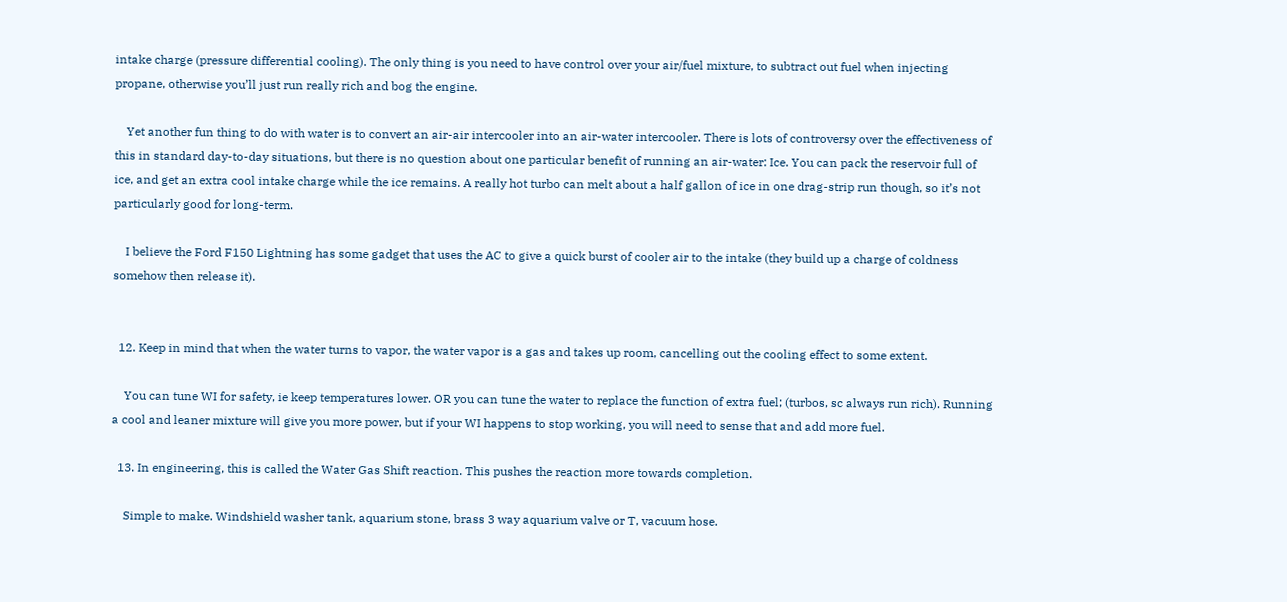intake charge (pressure differential cooling). The only thing is you need to have control over your air/fuel mixture, to subtract out fuel when injecting propane, otherwise you’ll just run really rich and bog the engine.

    Yet another fun thing to do with water is to convert an air-air intercooler into an air-water intercooler. There is lots of controversy over the effectiveness of this in standard day-to-day situations, but there is no question about one particular benefit of running an air-water: Ice. You can pack the reservoir full of ice, and get an extra cool intake charge while the ice remains. A really hot turbo can melt about a half gallon of ice in one drag-strip run though, so it’s not particularly good for long-term.

    I believe the Ford F150 Lightning has some gadget that uses the AC to give a quick burst of cooler air to the intake (they build up a charge of coldness somehow then release it).


  12. Keep in mind that when the water turns to vapor, the water vapor is a gas and takes up room, cancelling out the cooling effect to some extent.

    You can tune WI for safety, ie keep temperatures lower. OR you can tune the water to replace the function of extra fuel; (turbos, sc always run rich). Running a cool and leaner mixture will give you more power, but if your WI happens to stop working, you will need to sense that and add more fuel.

  13. In engineering, this is called the Water Gas Shift reaction. This pushes the reaction more towards completion.

    Simple to make. Windshield washer tank, aquarium stone, brass 3 way aquarium valve or T, vacuum hose.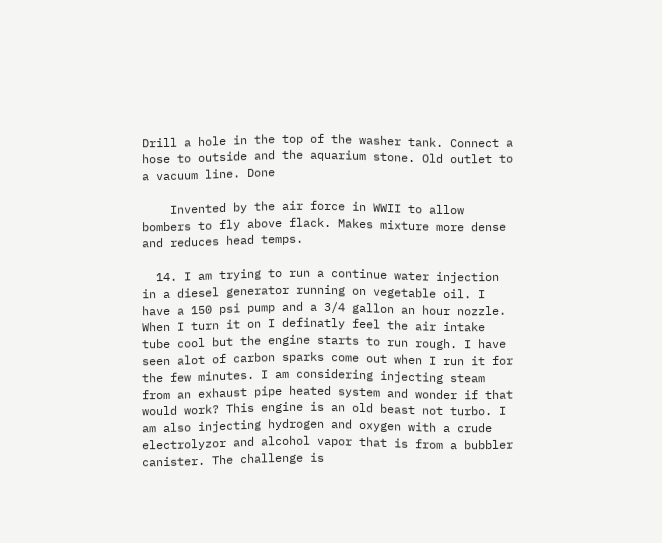Drill a hole in the top of the washer tank. Connect a hose to outside and the aquarium stone. Old outlet to a vacuum line. Done

    Invented by the air force in WWII to allow bombers to fly above flack. Makes mixture more dense and reduces head temps.

  14. I am trying to run a continue water injection in a diesel generator running on vegetable oil. I have a 150 psi pump and a 3/4 gallon an hour nozzle. When I turn it on I definatly feel the air intake tube cool but the engine starts to run rough. I have seen alot of carbon sparks come out when I run it for the few minutes. I am considering injecting steam from an exhaust pipe heated system and wonder if that would work? This engine is an old beast not turbo. I am also injecting hydrogen and oxygen with a crude electrolyzor and alcohol vapor that is from a bubbler canister. The challenge is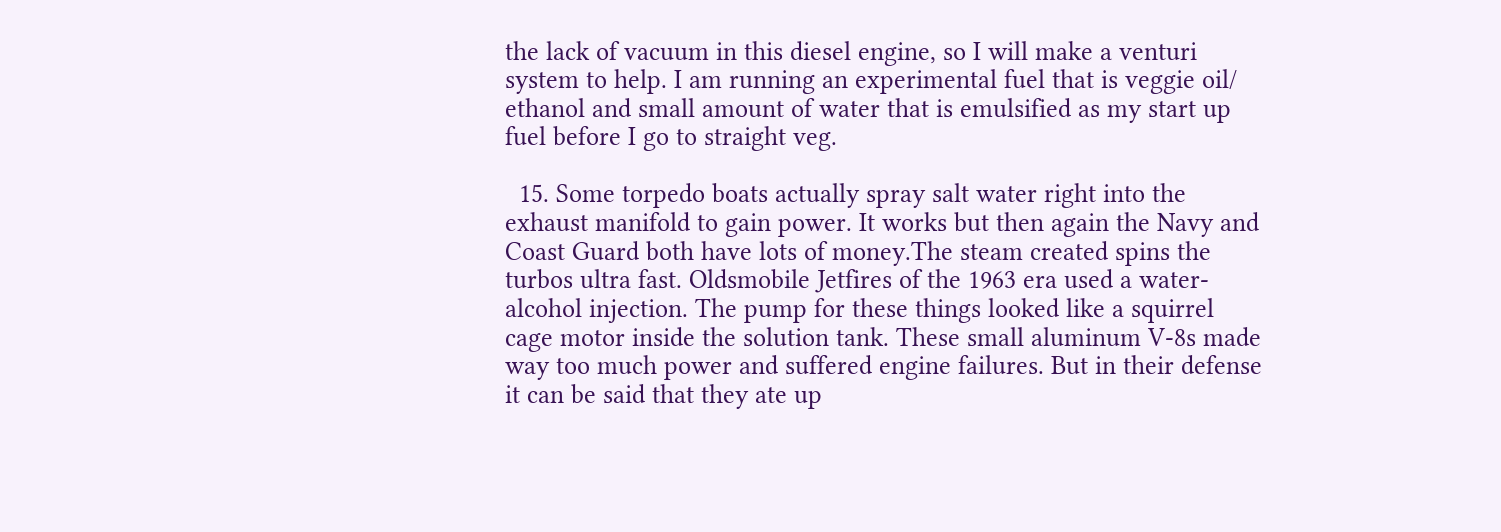the lack of vacuum in this diesel engine, so I will make a venturi system to help. I am running an experimental fuel that is veggie oil/ ethanol and small amount of water that is emulsified as my start up fuel before I go to straight veg.

  15. Some torpedo boats actually spray salt water right into the exhaust manifold to gain power. It works but then again the Navy and Coast Guard both have lots of money.The steam created spins the turbos ultra fast. Oldsmobile Jetfires of the 1963 era used a water-alcohol injection. The pump for these things looked like a squirrel cage motor inside the solution tank. These small aluminum V-8s made way too much power and suffered engine failures. But in their defense it can be said that they ate up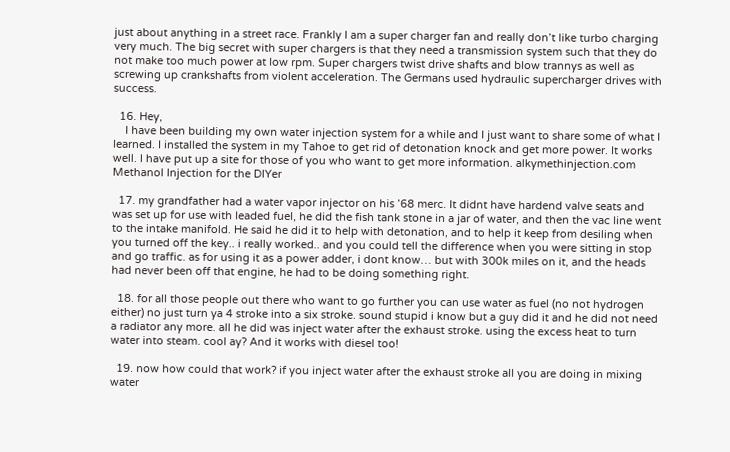just about anything in a street race. Frankly I am a super charger fan and really don’t like turbo charging very much. The big secret with super chargers is that they need a transmission system such that they do not make too much power at low rpm. Super chargers twist drive shafts and blow trannys as well as screwing up crankshafts from violent acceleration. The Germans used hydraulic supercharger drives with success.

  16. Hey,
    I have been building my own water injection system for a while and I just want to share some of what I learned. I installed the system in my Tahoe to get rid of detonation knock and get more power. It works well. I have put up a site for those of you who want to get more information. alkymethinjection.com Methanol Injection for the DIYer

  17. my grandfather had a water vapor injector on his ’68 merc. It didnt have hardend valve seats and was set up for use with leaded fuel, he did the fish tank stone in a jar of water, and then the vac line went to the intake manifold. He said he did it to help with detonation, and to help it keep from desiling when you turned off the key.. i really worked.. and you could tell the difference when you were sitting in stop and go traffic. as for using it as a power adder, i dont know… but with 300k miles on it, and the heads had never been off that engine, he had to be doing something right.

  18. for all those people out there who want to go further you can use water as fuel (no not hydrogen either) no just turn ya 4 stroke into a six stroke. sound stupid i know but a guy did it and he did not need a radiator any more. all he did was inject water after the exhaust stroke. using the excess heat to turn water into steam. cool ay? And it works with diesel too!

  19. now how could that work? if you inject water after the exhaust stroke all you are doing in mixing water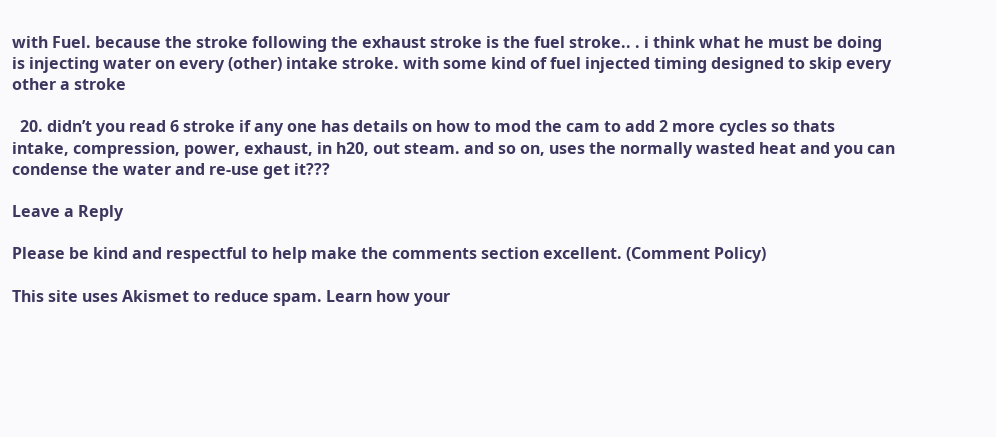with Fuel. because the stroke following the exhaust stroke is the fuel stroke.. . i think what he must be doing is injecting water on every (other) intake stroke. with some kind of fuel injected timing designed to skip every other a stroke

  20. didn’t you read 6 stroke if any one has details on how to mod the cam to add 2 more cycles so thats intake, compression, power, exhaust, in h20, out steam. and so on, uses the normally wasted heat and you can condense the water and re-use get it???

Leave a Reply

Please be kind and respectful to help make the comments section excellent. (Comment Policy)

This site uses Akismet to reduce spam. Learn how your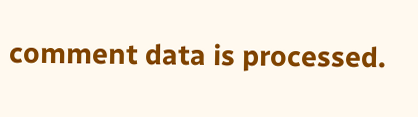comment data is processed.